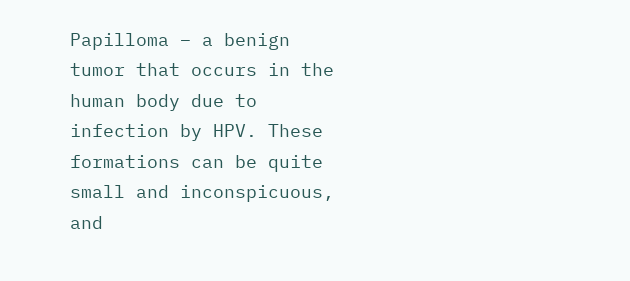Papilloma – a benign tumor that occurs in the human body due to infection by HPV. These formations can be quite small and inconspicuous, and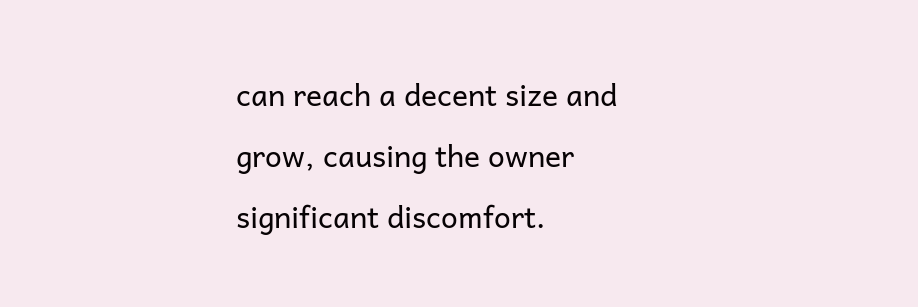can reach a decent size and grow, causing the owner significant discomfort.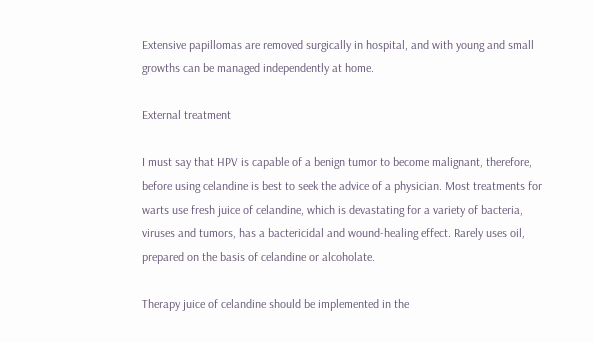Extensive papillomas are removed surgically in hospital, and with young and small growths can be managed independently at home.

External treatment

I must say that HPV is capable of a benign tumor to become malignant, therefore, before using celandine is best to seek the advice of a physician. Most treatments for warts use fresh juice of celandine, which is devastating for a variety of bacteria, viruses and tumors, has a bactericidal and wound-healing effect. Rarely uses oil, prepared on the basis of celandine or alcoholate.

Therapy juice of celandine should be implemented in the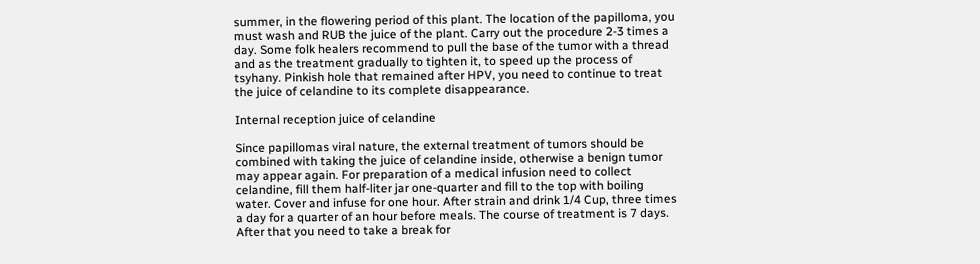summer, in the flowering period of this plant. The location of the papilloma, you must wash and RUB the juice of the plant. Carry out the procedure 2-3 times a day. Some folk healers recommend to pull the base of the tumor with a thread and as the treatment gradually to tighten it, to speed up the process of tsyhany. Pinkish hole that remained after HPV, you need to continue to treat the juice of celandine to its complete disappearance.

Internal reception juice of celandine

Since papillomas viral nature, the external treatment of tumors should be combined with taking the juice of celandine inside, otherwise a benign tumor may appear again. For preparation of a medical infusion need to collect celandine, fill them half-liter jar one-quarter and fill to the top with boiling water. Cover and infuse for one hour. After strain and drink 1/4 Cup, three times a day for a quarter of an hour before meals. The course of treatment is 7 days. After that you need to take a break for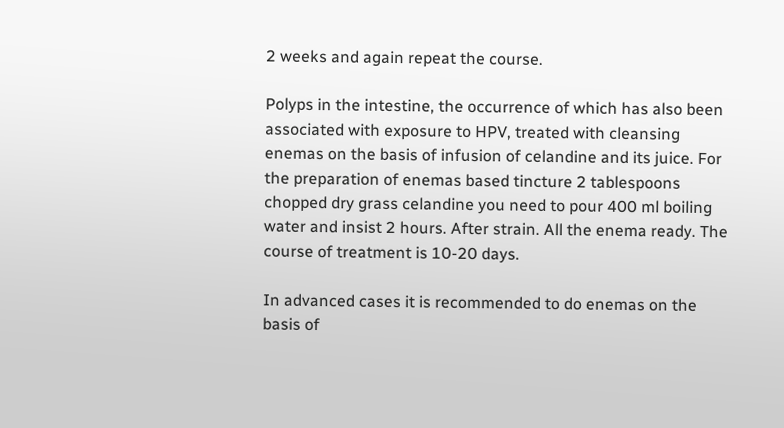2 weeks and again repeat the course.

Polyps in the intestine, the occurrence of which has also been associated with exposure to HPV, treated with cleansing enemas on the basis of infusion of celandine and its juice. For the preparation of enemas based tincture 2 tablespoons chopped dry grass celandine you need to pour 400 ml boiling water and insist 2 hours. After strain. All the enema ready. The course of treatment is 10-20 days.

In advanced cases it is recommended to do enemas on the basis of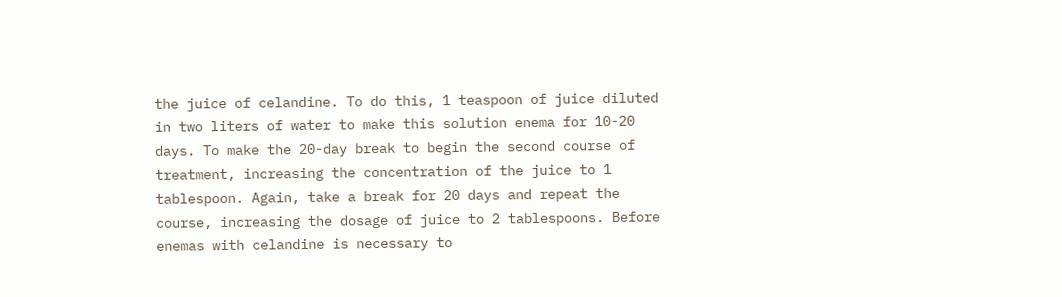the juice of celandine. To do this, 1 teaspoon of juice diluted in two liters of water to make this solution enema for 10-20 days. To make the 20-day break to begin the second course of treatment, increasing the concentration of the juice to 1 tablespoon. Again, take a break for 20 days and repeat the course, increasing the dosage of juice to 2 tablespoons. Before enemas with celandine is necessary to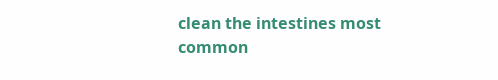clean the intestines most common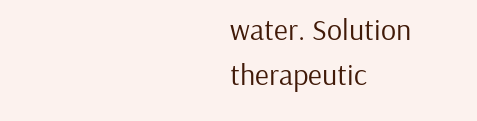water. Solution therapeutic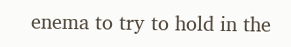enema to try to hold in the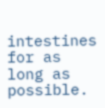intestines for as long as possible.